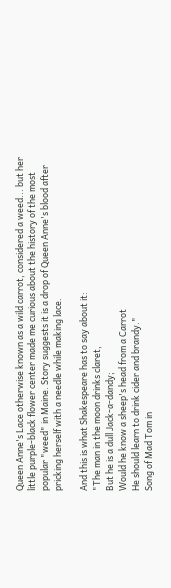Queen Anne's Lace otherwise known as a wild carrot, considered a weed... but her little purple-black flower center made me curious about the history of the most popular "weed" in Maine. Story suggests it is a drop of Queen Anne's blood after pricking herself with a needle while making lace.

And this is what Shakespeare has to say about it:
"The man in the moon drinks claret,
But he is a dull Jack-a-dandy;
Would he know a sheep's head from a Carrot
He should learn to drink cider and brandy."
Song of Mad Tom in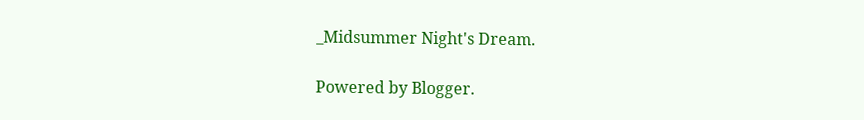_Midsummer Night's Dream.

Powered by Blogger.